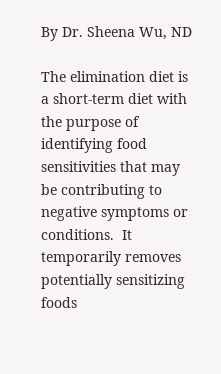By Dr. Sheena Wu, ND

The elimination diet is a short-term diet with the purpose of identifying food sensitivities that may be contributing to negative symptoms or conditions.  It temporarily removes potentially sensitizing foods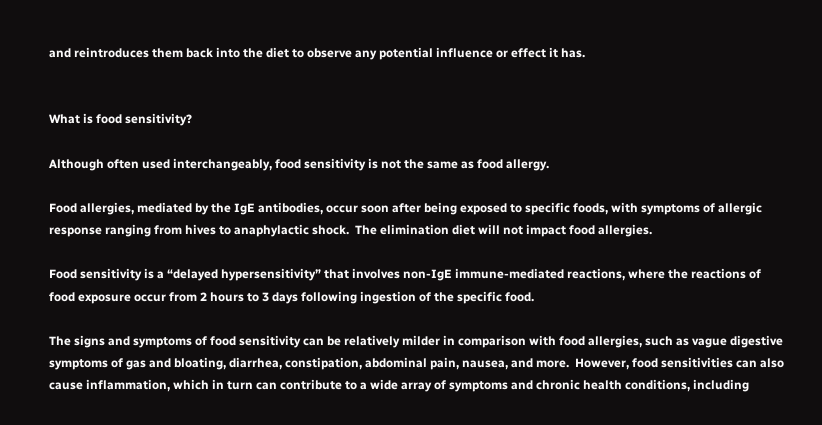and reintroduces them back into the diet to observe any potential influence or effect it has.


What is food sensitivity?

Although often used interchangeably, food sensitivity is not the same as food allergy.

Food allergies, mediated by the IgE antibodies, occur soon after being exposed to specific foods, with symptoms of allergic response ranging from hives to anaphylactic shock.  The elimination diet will not impact food allergies.

Food sensitivity is a “delayed hypersensitivity” that involves non-IgE immune-mediated reactions, where the reactions of food exposure occur from 2 hours to 3 days following ingestion of the specific food.

The signs and symptoms of food sensitivity can be relatively milder in comparison with food allergies, such as vague digestive symptoms of gas and bloating, diarrhea, constipation, abdominal pain, nausea, and more.  However, food sensitivities can also cause inflammation, which in turn can contribute to a wide array of symptoms and chronic health conditions, including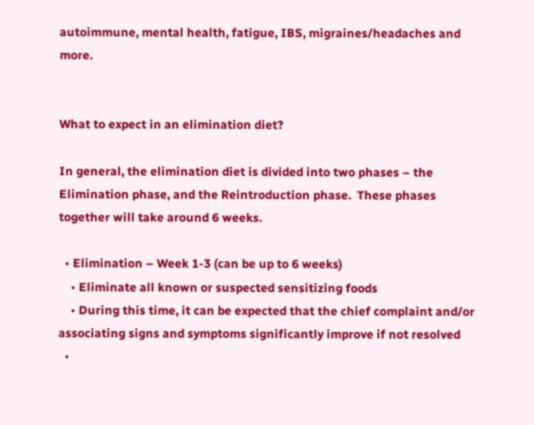autoimmune, mental health, fatigue, IBS, migraines/headaches and more.


What to expect in an elimination diet?

In general, the elimination diet is divided into two phases – the Elimination phase, and the Reintroduction phase.  These phases together will take around 6 weeks.

  • Elimination – Week 1-3 (can be up to 6 weeks)
    • Eliminate all known or suspected sensitizing foods
    • During this time, it can be expected that the chief complaint and/or associating signs and symptoms significantly improve if not resolved
  •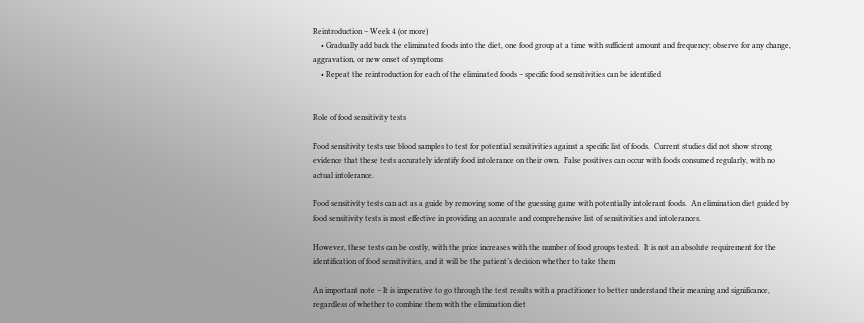Reintroduction – Week 4 (or more)
    • Gradually add back the eliminated foods into the diet, one food group at a time with sufficient amount and frequency; observe for any change, aggravation, or new onset of symptoms
    • Repeat the reintroduction for each of the eliminated foods – specific food sensitivities can be identified


Role of food sensitivity tests

Food sensitivity tests use blood samples to test for potential sensitivities against a specific list of foods.  Current studies did not show strong evidence that these tests accurately identify food intolerance on their own.  False positives can occur with foods consumed regularly, with no actual intolerance.

Food sensitivity tests can act as a guide by removing some of the guessing game with potentially intolerant foods.  An elimination diet guided by food sensitivity tests is most effective in providing an accurate and comprehensive list of sensitivities and intolerances.

However, these tests can be costly, with the price increases with the number of food groups tested.  It is not an absolute requirement for the identification of food sensitivities, and it will be the patient’s decision whether to take them

An important note – It is imperative to go through the test results with a practitioner to better understand their meaning and significance, regardless of whether to combine them with the elimination diet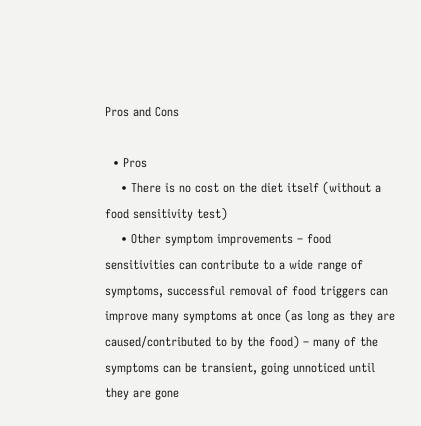Pros and Cons

  • Pros
    • There is no cost on the diet itself (without a food sensitivity test)
    • Other symptom improvements – food sensitivities can contribute to a wide range of symptoms, successful removal of food triggers can improve many symptoms at once (as long as they are caused/contributed to by the food) – many of the symptoms can be transient, going unnoticed until they are gone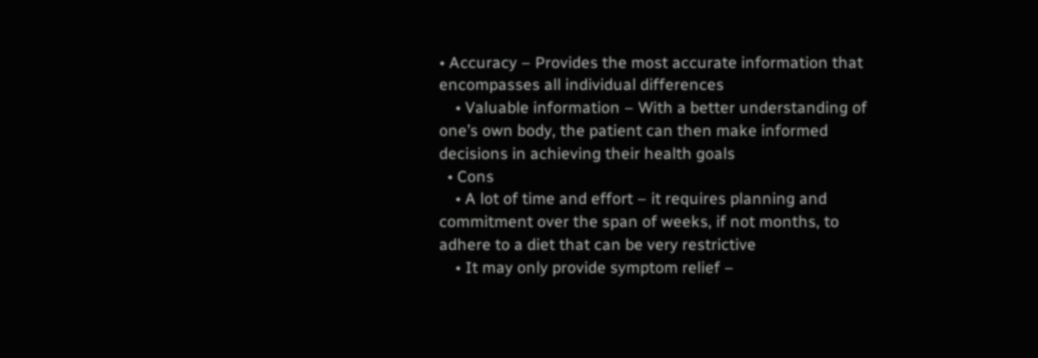• Accuracy – Provides the most accurate information that encompasses all individual differences
    • Valuable information – With a better understanding of one’s own body, the patient can then make informed decisions in achieving their health goals
  • Cons
    • A lot of time and effort – it requires planning and commitment over the span of weeks, if not months, to adhere to a diet that can be very restrictive
    • It may only provide symptom relief –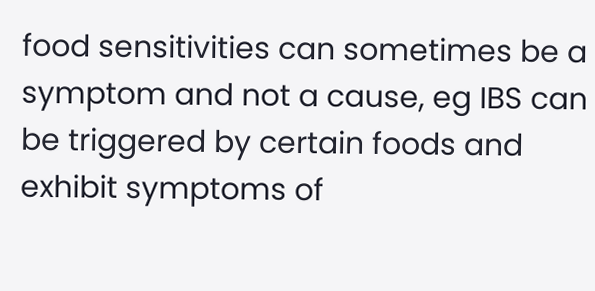food sensitivities can sometimes be a symptom and not a cause, eg IBS can be triggered by certain foods and exhibit symptoms of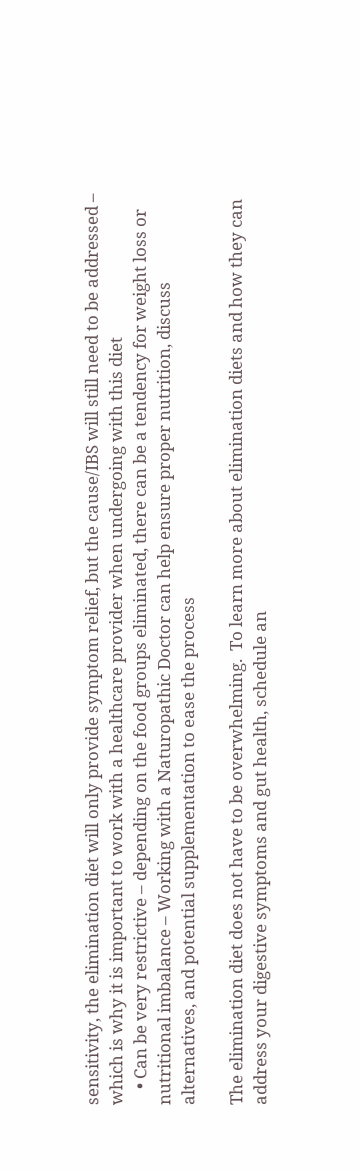sensitivity, the elimination diet will only provide symptom relief, but the cause/IBS will still need to be addressed – which is why it is important to work with a healthcare provider when undergoing with this diet
    • Can be very restrictive – depending on the food groups eliminated, there can be a tendency for weight loss or nutritional imbalance – Working with a Naturopathic Doctor can help ensure proper nutrition, discuss alternatives, and potential supplementation to ease the process

The elimination diet does not have to be overwhelming.  To learn more about elimination diets and how they can address your digestive symptoms and gut health, schedule an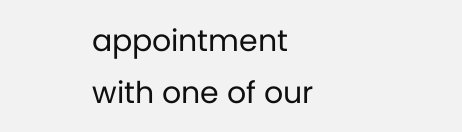appointment with one of our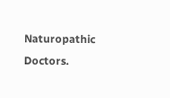Naturopathic Doctors.